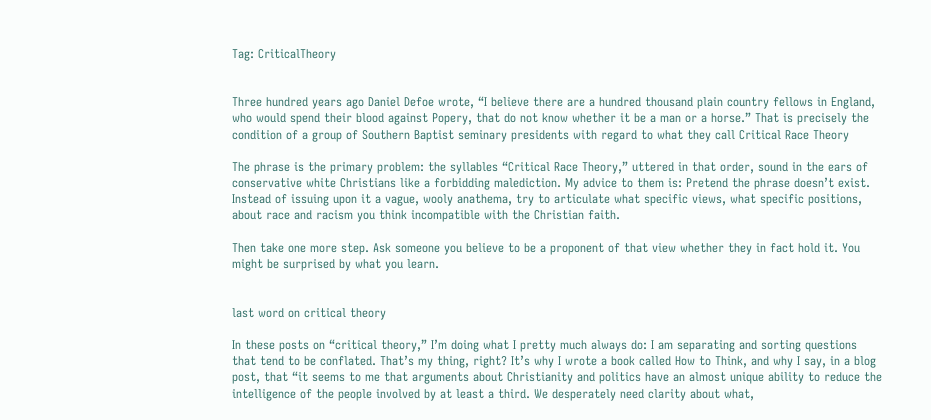Tag: CriticalTheory


Three hundred years ago Daniel Defoe wrote, “I believe there are a hundred thousand plain country fellows in England, who would spend their blood against Popery, that do not know whether it be a man or a horse.” That is precisely the condition of a group of Southern Baptist seminary presidents with regard to what they call Critical Race Theory

The phrase is the primary problem: the syllables “Critical Race Theory,” uttered in that order, sound in the ears of conservative white Christians like a forbidding malediction. My advice to them is: Pretend the phrase doesn’t exist. Instead of issuing upon it a vague, wooly anathema, try to articulate what specific views, what specific positions, about race and racism you think incompatible with the Christian faith.

Then take one more step. Ask someone you believe to be a proponent of that view whether they in fact hold it. You might be surprised by what you learn.


last word on critical theory

In these posts on “critical theory,” I’m doing what I pretty much always do: I am separating and sorting questions that tend to be conflated. That’s my thing, right? It’s why I wrote a book called How to Think, and why I say, in a blog post, that “it seems to me that arguments about Christianity and politics have an almost unique ability to reduce the intelligence of the people involved by at least a third. We desperately need clarity about what,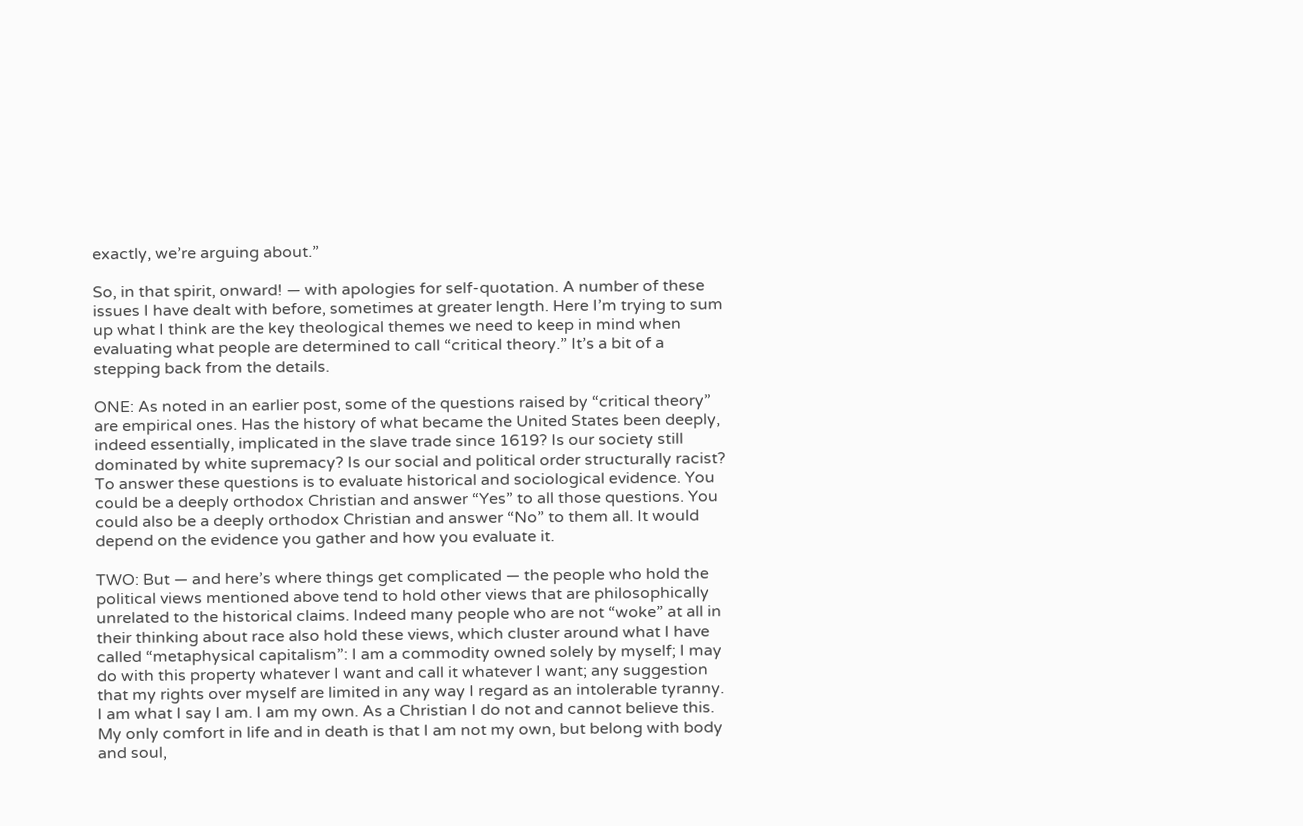exactly, we’re arguing about.”

So, in that spirit, onward! — with apologies for self-quotation. A number of these issues I have dealt with before, sometimes at greater length. Here I’m trying to sum up what I think are the key theological themes we need to keep in mind when evaluating what people are determined to call “critical theory.” It’s a bit of a stepping back from the details.

ONE: As noted in an earlier post, some of the questions raised by “critical theory” are empirical ones. Has the history of what became the United States been deeply, indeed essentially, implicated in the slave trade since 1619? Is our society still dominated by white supremacy? Is our social and political order structurally racist? To answer these questions is to evaluate historical and sociological evidence. You could be a deeply orthodox Christian and answer “Yes” to all those questions. You could also be a deeply orthodox Christian and answer “No” to them all. It would depend on the evidence you gather and how you evaluate it.

TWO: But — and here’s where things get complicated — the people who hold the political views mentioned above tend to hold other views that are philosophically unrelated to the historical claims. Indeed many people who are not “woke” at all in their thinking about race also hold these views, which cluster around what I have called “metaphysical capitalism”: I am a commodity owned solely by myself; I may do with this property whatever I want and call it whatever I want; any suggestion that my rights over myself are limited in any way I regard as an intolerable tyranny. I am what I say I am. I am my own. As a Christian I do not and cannot believe this. My only comfort in life and in death is that I am not my own, but belong with body and soul,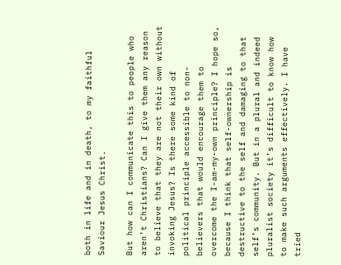both in life and in death, to my faithful Saviour Jesus Christ.

But how can I communicate this to people who aren’t Christians? Can I give them any reason to believe that they are not their own without invoking Jesus? Is there some kind of political principle accessible to non-believers that would encourage them to overcome the I-am-my-own principle? I hope so, because I think that self-ownership is destructive to the self and damaging to that self’s community. But in a plural and indeed pluralist society it’s difficult to know how to make such arguments effectively. I have tried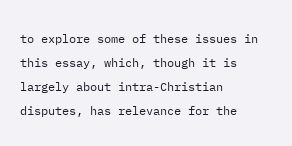to explore some of these issues in this essay, which, though it is largely about intra-Christian disputes, has relevance for the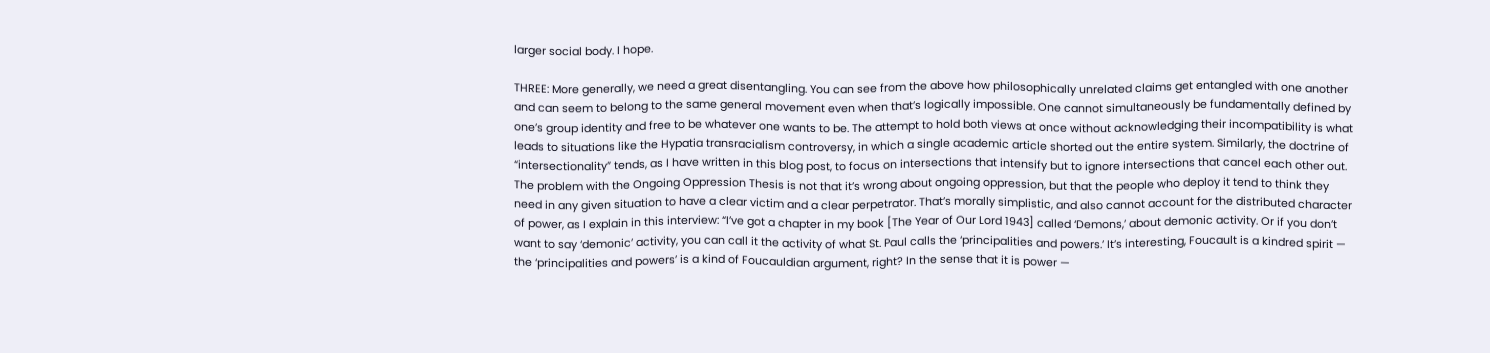larger social body. I hope.

THREE: More generally, we need a great disentangling. You can see from the above how philosophically unrelated claims get entangled with one another and can seem to belong to the same general movement even when that’s logically impossible. One cannot simultaneously be fundamentally defined by one’s group identity and free to be whatever one wants to be. The attempt to hold both views at once without acknowledging their incompatibility is what leads to situations like the Hypatia transracialism controversy, in which a single academic article shorted out the entire system. Similarly, the doctrine of “intersectionality” tends, as I have written in this blog post, to focus on intersections that intensify but to ignore intersections that cancel each other out. The problem with the Ongoing Oppression Thesis is not that it’s wrong about ongoing oppression, but that the people who deploy it tend to think they need in any given situation to have a clear victim and a clear perpetrator. That’s morally simplistic, and also cannot account for the distributed character of power, as I explain in this interview: “I’ve got a chapter in my book [The Year of Our Lord 1943] called ‘Demons,’ about demonic activity. Or if you don’t want to say ‘demonic’ activity, you can call it the activity of what St. Paul calls the ‘principalities and powers.’ It’s interesting, Foucault is a kindred spirit — the ‘principalities and powers’ is a kind of Foucauldian argument, right? In the sense that it is power —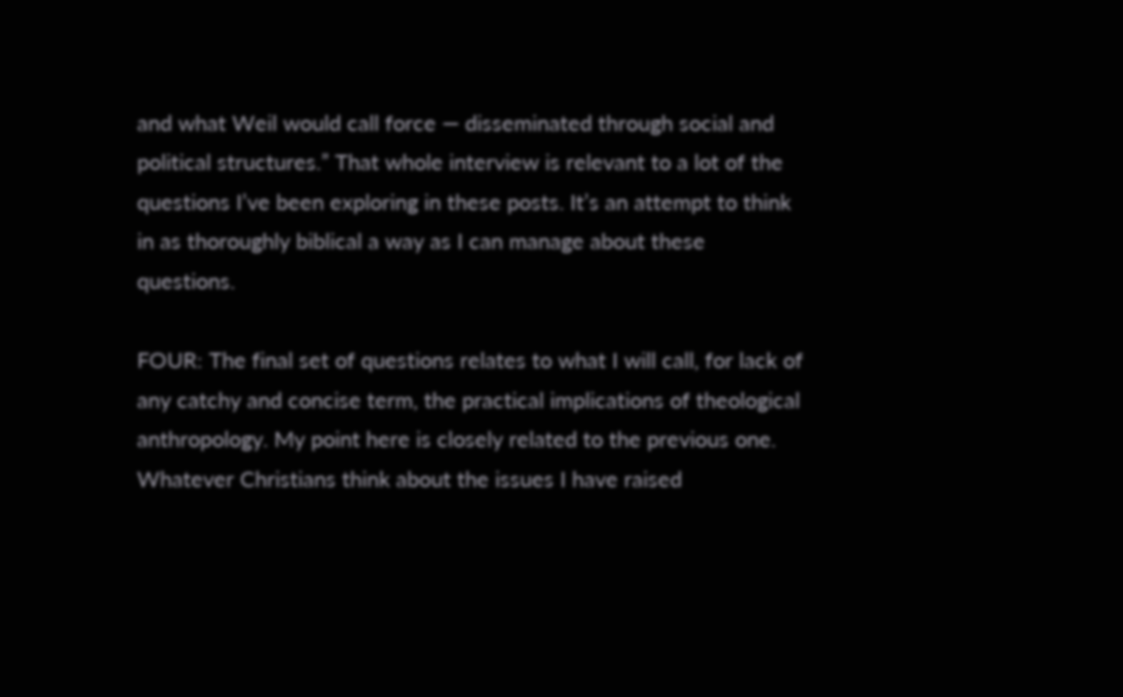and what Weil would call force — disseminated through social and political structures.” That whole interview is relevant to a lot of the questions I’ve been exploring in these posts. It’s an attempt to think in as thoroughly biblical a way as I can manage about these questions.

FOUR: The final set of questions relates to what I will call, for lack of any catchy and concise term, the practical implications of theological anthropology. My point here is closely related to the previous one. Whatever Christians think about the issues I have raised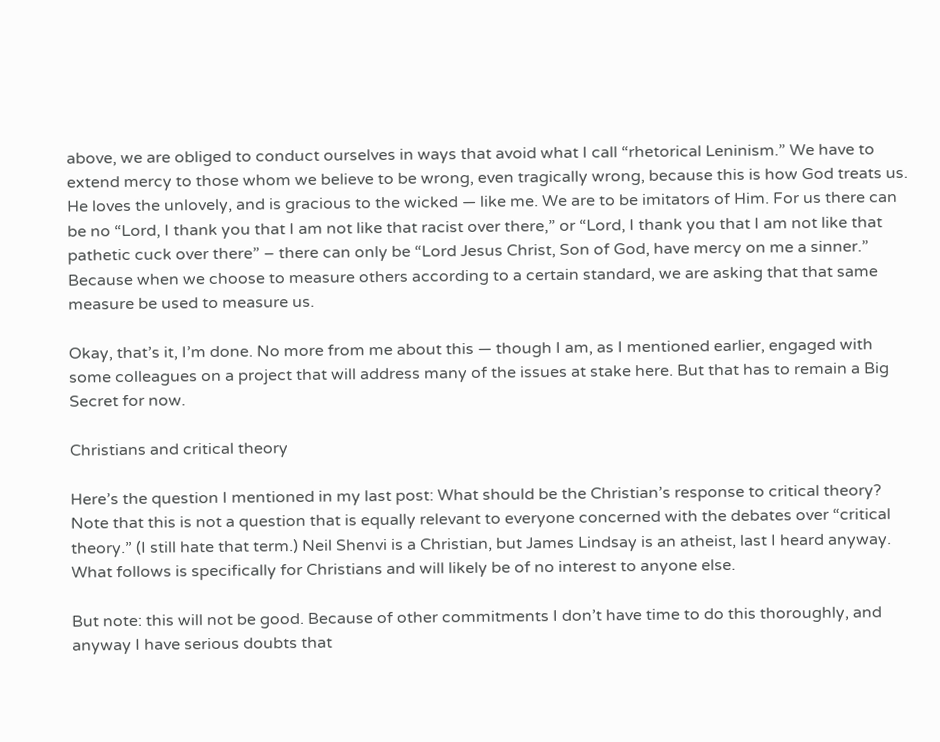above, we are obliged to conduct ourselves in ways that avoid what I call “rhetorical Leninism.” We have to extend mercy to those whom we believe to be wrong, even tragically wrong, because this is how God treats us. He loves the unlovely, and is gracious to the wicked — like me. We are to be imitators of Him. For us there can be no “Lord, I thank you that I am not like that racist over there,” or “Lord, I thank you that I am not like that pathetic cuck over there” – there can only be “Lord Jesus Christ, Son of God, have mercy on me a sinner.” Because when we choose to measure others according to a certain standard, we are asking that that same measure be used to measure us.

Okay, that’s it, I’m done. No more from me about this — though I am, as I mentioned earlier, engaged with some colleagues on a project that will address many of the issues at stake here. But that has to remain a Big Secret for now.

Christians and critical theory

Here’s the question I mentioned in my last post: What should be the Christian’s response to critical theory? Note that this is not a question that is equally relevant to everyone concerned with the debates over “critical theory.” (I still hate that term.) Neil Shenvi is a Christian, but James Lindsay is an atheist, last I heard anyway. What follows is specifically for Christians and will likely be of no interest to anyone else.

But note: this will not be good. Because of other commitments I don’t have time to do this thoroughly, and anyway I have serious doubts that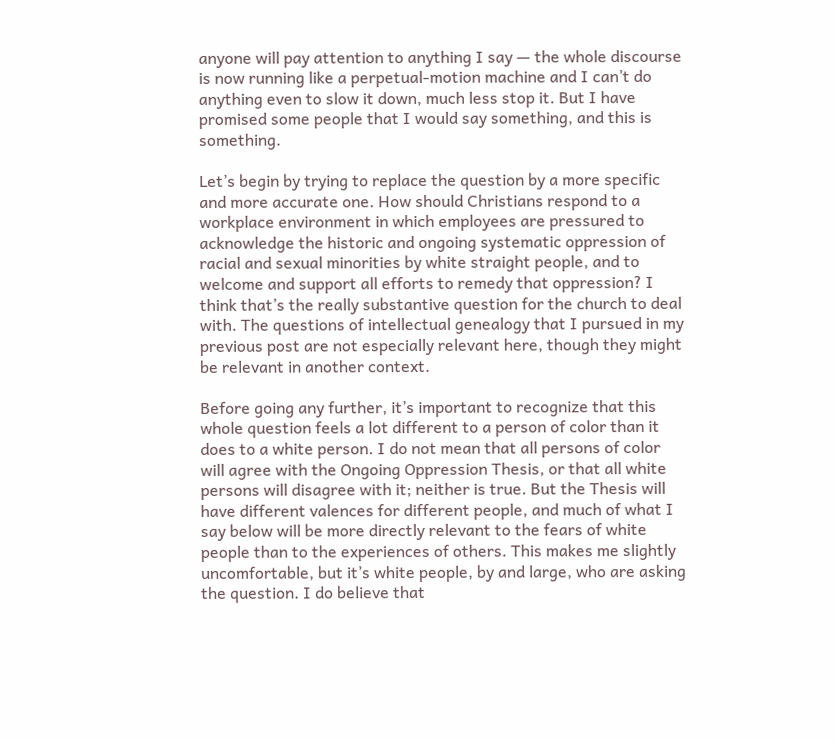anyone will pay attention to anything I say — the whole discourse is now running like a perpetual-motion machine and I can’t do anything even to slow it down, much less stop it. But I have promised some people that I would say something, and this is something.

Let’s begin by trying to replace the question by a more specific and more accurate one. How should Christians respond to a workplace environment in which employees are pressured to acknowledge the historic and ongoing systematic oppression of racial and sexual minorities by white straight people, and to welcome and support all efforts to remedy that oppression? I think that’s the really substantive question for the church to deal with. The questions of intellectual genealogy that I pursued in my previous post are not especially relevant here, though they might be relevant in another context.

Before going any further, it’s important to recognize that this whole question feels a lot different to a person of color than it does to a white person. I do not mean that all persons of color will agree with the Ongoing Oppression Thesis, or that all white persons will disagree with it; neither is true. But the Thesis will have different valences for different people, and much of what I say below will be more directly relevant to the fears of white people than to the experiences of others. This makes me slightly uncomfortable, but it’s white people, by and large, who are asking the question. I do believe that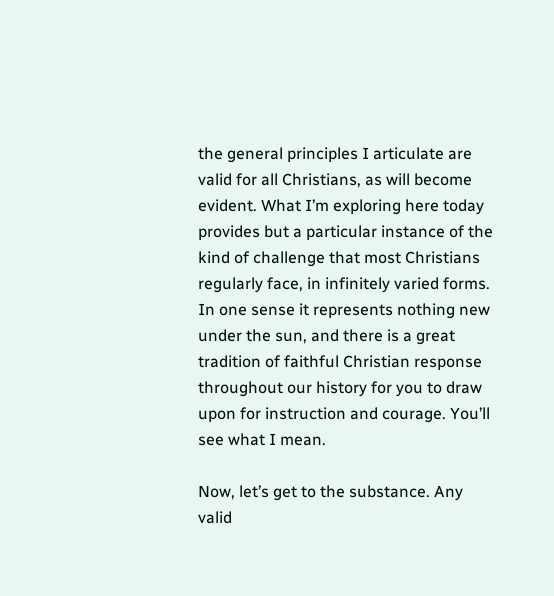the general principles I articulate are valid for all Christians, as will become evident. What I’m exploring here today provides but a particular instance of the kind of challenge that most Christians regularly face, in infinitely varied forms. In one sense it represents nothing new under the sun, and there is a great tradition of faithful Christian response throughout our history for you to draw upon for instruction and courage. You’ll see what I mean.

Now, let’s get to the substance. Any valid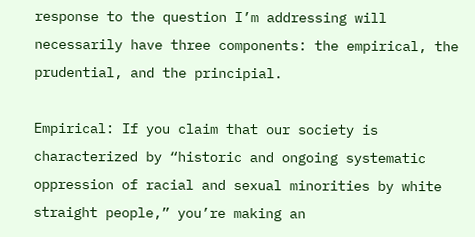response to the question I’m addressing will necessarily have three components: the empirical, the prudential, and the principial.

Empirical: If you claim that our society is characterized by “historic and ongoing systematic oppression of racial and sexual minorities by white straight people,” you’re making an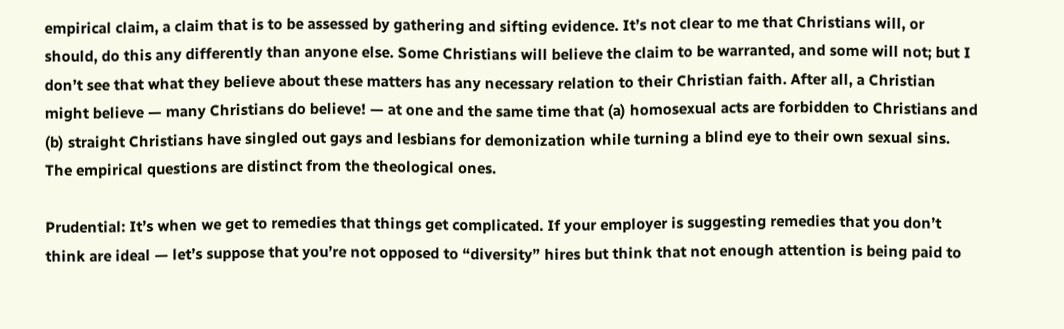empirical claim, a claim that is to be assessed by gathering and sifting evidence. It’s not clear to me that Christians will, or should, do this any differently than anyone else. Some Christians will believe the claim to be warranted, and some will not; but I don’t see that what they believe about these matters has any necessary relation to their Christian faith. After all, a Christian might believe — many Christians do believe! — at one and the same time that (a) homosexual acts are forbidden to Christians and (b) straight Christians have singled out gays and lesbians for demonization while turning a blind eye to their own sexual sins. The empirical questions are distinct from the theological ones.

Prudential: It’s when we get to remedies that things get complicated. If your employer is suggesting remedies that you don’t think are ideal — let’s suppose that you’re not opposed to “diversity” hires but think that not enough attention is being paid to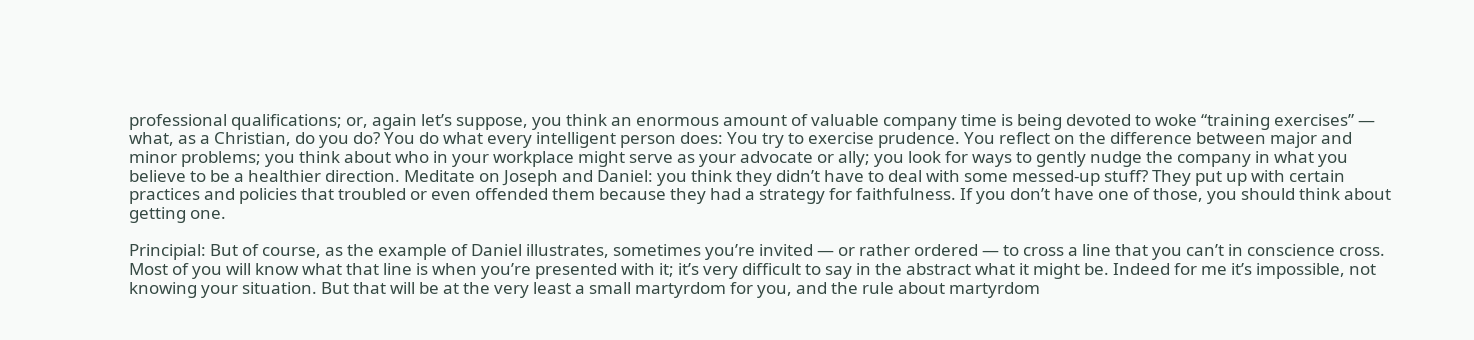professional qualifications; or, again let’s suppose, you think an enormous amount of valuable company time is being devoted to woke “training exercises” — what, as a Christian, do you do? You do what every intelligent person does: You try to exercise prudence. You reflect on the difference between major and minor problems; you think about who in your workplace might serve as your advocate or ally; you look for ways to gently nudge the company in what you believe to be a healthier direction. Meditate on Joseph and Daniel: you think they didn’t have to deal with some messed-up stuff? They put up with certain practices and policies that troubled or even offended them because they had a strategy for faithfulness. If you don’t have one of those, you should think about getting one.

Principial: But of course, as the example of Daniel illustrates, sometimes you’re invited — or rather ordered — to cross a line that you can’t in conscience cross. Most of you will know what that line is when you’re presented with it; it’s very difficult to say in the abstract what it might be. Indeed for me it’s impossible, not knowing your situation. But that will be at the very least a small martyrdom for you, and the rule about martyrdom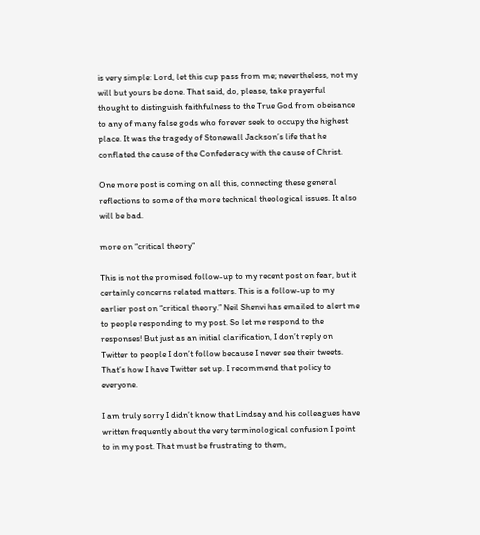is very simple: Lord, let this cup pass from me; nevertheless, not my will but yours be done. That said, do, please, take prayerful thought to distinguish faithfulness to the True God from obeisance to any of many false gods who forever seek to occupy the highest place. It was the tragedy of Stonewall Jackson’s life that he conflated the cause of the Confederacy with the cause of Christ.

One more post is coming on all this, connecting these general reflections to some of the more technical theological issues. It also will be bad.

more on “critical theory”

This is not the promised follow-up to my recent post on fear, but it certainly concerns related matters. This is a follow-up to my earlier post on “critical theory.” Neil Shenvi has emailed to alert me to people responding to my post. So let me respond to the responses! But just as an initial clarification, I don’t reply on Twitter to people I don’t follow because I never see their tweets. That’s how I have Twitter set up. I recommend that policy to everyone.

I am truly sorry I didn’t know that Lindsay and his colleagues have written frequently about the very terminological confusion I point to in my post. That must be frustrating to them,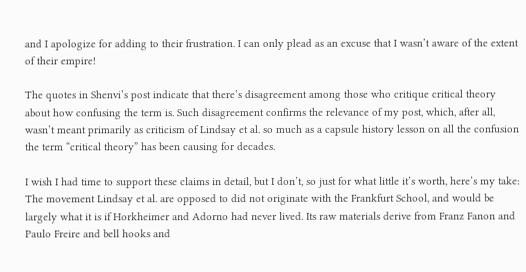and I apologize for adding to their frustration. I can only plead as an excuse that I wasn’t aware of the extent of their empire!

The quotes in Shenvi’s post indicate that there’s disagreement among those who critique critical theory about how confusing the term is. Such disagreement confirms the relevance of my post, which, after all, wasn’t meant primarily as criticism of Lindsay et al. so much as a capsule history lesson on all the confusion the term “critical theory” has been causing for decades.

I wish I had time to support these claims in detail, but I don’t, so just for what little it’s worth, here’s my take: The movement Lindsay et al. are opposed to did not originate with the Frankfurt School, and would be largely what it is if Horkheimer and Adorno had never lived. Its raw materials derive from Franz Fanon and Paulo Freire and bell hooks and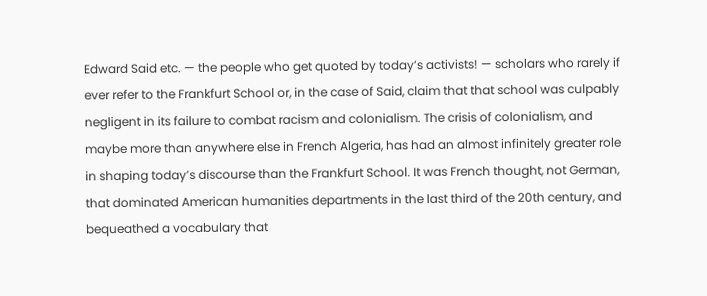Edward Said etc. — the people who get quoted by today’s activists! — scholars who rarely if ever refer to the Frankfurt School or, in the case of Said, claim that that school was culpably negligent in its failure to combat racism and colonialism. The crisis of colonialism, and maybe more than anywhere else in French Algeria, has had an almost infinitely greater role in shaping today’s discourse than the Frankfurt School. It was French thought, not German, that dominated American humanities departments in the last third of the 20th century, and bequeathed a vocabulary that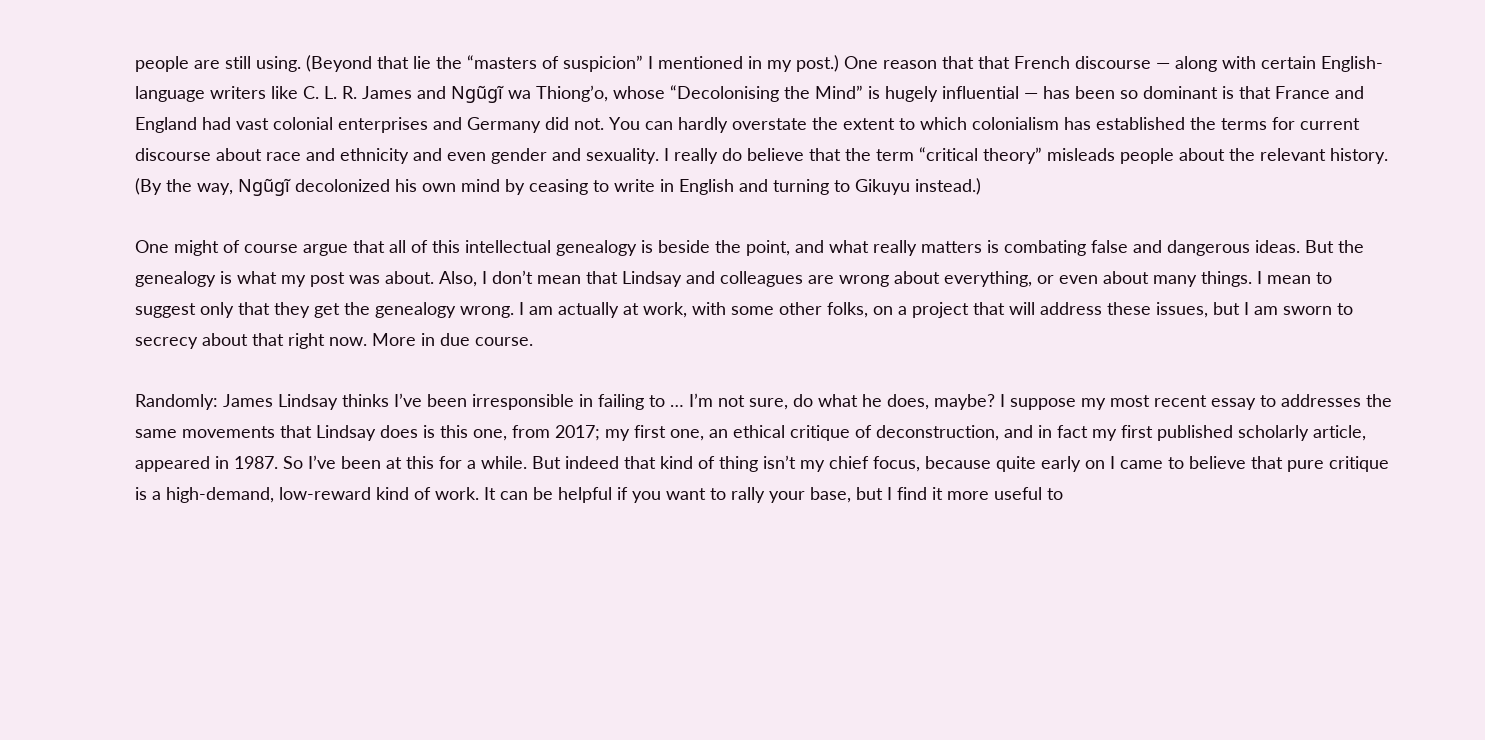people are still using. (Beyond that lie the “masters of suspicion” I mentioned in my post.) One reason that that French discourse — along with certain English-language writers like C. L. R. James and Ngũgĩ wa Thiong’o, whose “Decolonising the Mind” is hugely influential — has been so dominant is that France and England had vast colonial enterprises and Germany did not. You can hardly overstate the extent to which colonialism has established the terms for current discourse about race and ethnicity and even gender and sexuality. I really do believe that the term “critical theory” misleads people about the relevant history. (By the way, Ngũgĩ decolonized his own mind by ceasing to write in English and turning to Gikuyu instead.)

One might of course argue that all of this intellectual genealogy is beside the point, and what really matters is combating false and dangerous ideas. But the genealogy is what my post was about. Also, I don’t mean that Lindsay and colleagues are wrong about everything, or even about many things. I mean to suggest only that they get the genealogy wrong. I am actually at work, with some other folks, on a project that will address these issues, but I am sworn to secrecy about that right now. More in due course.

Randomly: James Lindsay thinks I’ve been irresponsible in failing to … I’m not sure, do what he does, maybe? I suppose my most recent essay to addresses the same movements that Lindsay does is this one, from 2017; my first one, an ethical critique of deconstruction, and in fact my first published scholarly article, appeared in 1987. So I’ve been at this for a while. But indeed that kind of thing isn’t my chief focus, because quite early on I came to believe that pure critique is a high-demand, low-reward kind of work. It can be helpful if you want to rally your base, but I find it more useful to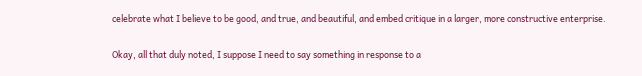celebrate what I believe to be good, and true, and beautiful, and embed critique in a larger, more constructive enterprise.

Okay, all that duly noted, I suppose I need to say something in response to a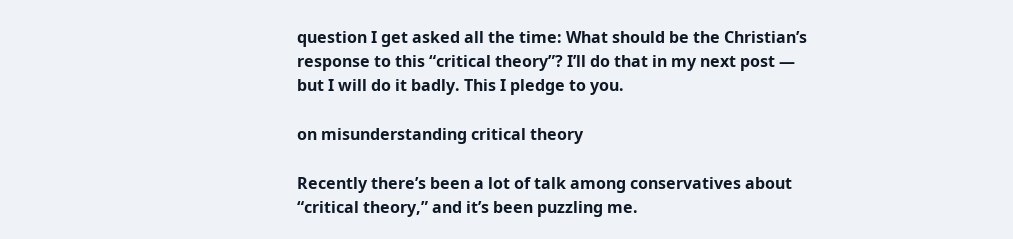question I get asked all the time: What should be the Christian’s response to this “critical theory”? I’ll do that in my next post — but I will do it badly. This I pledge to you.

on misunderstanding critical theory

Recently there’s been a lot of talk among conservatives about “critical theory,” and it’s been puzzling me.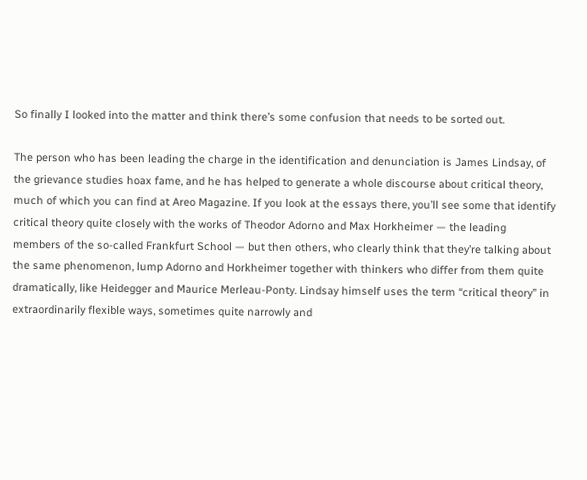So finally I looked into the matter and think there’s some confusion that needs to be sorted out.

The person who has been leading the charge in the identification and denunciation is James Lindsay, of the grievance studies hoax fame, and he has helped to generate a whole discourse about critical theory, much of which you can find at Areo Magazine. If you look at the essays there, you’ll see some that identify critical theory quite closely with the works of Theodor Adorno and Max Horkheimer — the leading members of the so-called Frankfurt School — but then others, who clearly think that they’re talking about the same phenomenon, lump Adorno and Horkheimer together with thinkers who differ from them quite dramatically, like Heidegger and Maurice Merleau-Ponty. Lindsay himself uses the term “critical theory” in extraordinarily flexible ways, sometimes quite narrowly and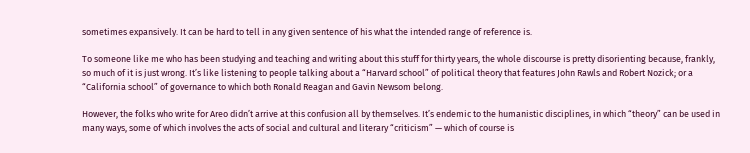sometimes expansively. It can be hard to tell in any given sentence of his what the intended range of reference is.

To someone like me who has been studying and teaching and writing about this stuff for thirty years, the whole discourse is pretty disorienting because, frankly, so much of it is just wrong. It’s like listening to people talking about a “Harvard school” of political theory that features John Rawls and Robert Nozick; or a “California school” of governance to which both Ronald Reagan and Gavin Newsom belong.

However, the folks who write for Areo didn’t arrive at this confusion all by themselves. It’s endemic to the humanistic disciplines, in which “theory” can be used in many ways, some of which involves the acts of social and cultural and literary “criticism” — which of course is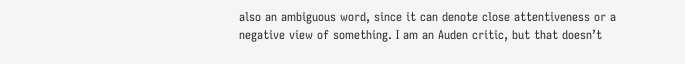also an ambiguous word, since it can denote close attentiveness or a negative view of something. I am an Auden critic, but that doesn’t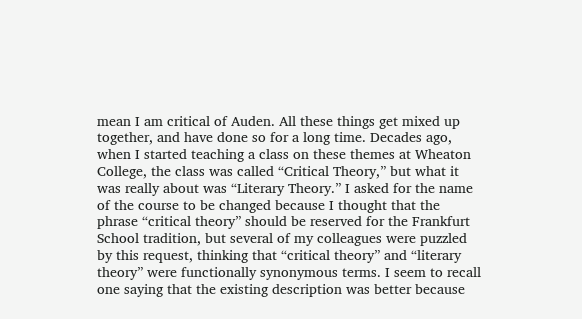mean I am critical of Auden. All these things get mixed up together, and have done so for a long time. Decades ago, when I started teaching a class on these themes at Wheaton College, the class was called “Critical Theory,” but what it was really about was “Literary Theory.” I asked for the name of the course to be changed because I thought that the phrase “critical theory” should be reserved for the Frankfurt School tradition, but several of my colleagues were puzzled by this request, thinking that “critical theory” and “literary theory” were functionally synonymous terms. I seem to recall one saying that the existing description was better because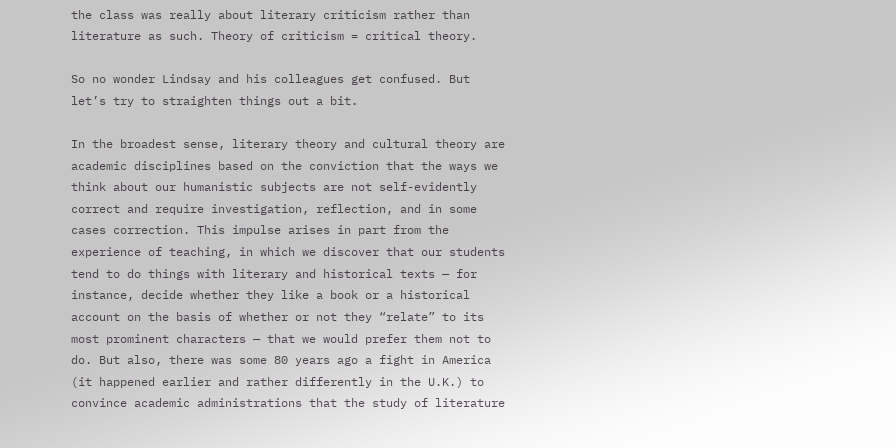the class was really about literary criticism rather than literature as such. Theory of criticism = critical theory.

So no wonder Lindsay and his colleagues get confused. But let’s try to straighten things out a bit.

In the broadest sense, literary theory and cultural theory are academic disciplines based on the conviction that the ways we think about our humanistic subjects are not self-evidently correct and require investigation, reflection, and in some cases correction. This impulse arises in part from the experience of teaching, in which we discover that our students tend to do things with literary and historical texts — for instance, decide whether they like a book or a historical account on the basis of whether or not they “relate” to its most prominent characters — that we would prefer them not to do. But also, there was some 80 years ago a fight in America (it happened earlier and rather differently in the U.K.) to convince academic administrations that the study of literature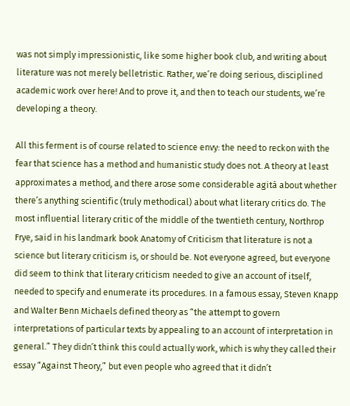was not simply impressionistic, like some higher book club, and writing about literature was not merely belletristic. Rather, we’re doing serious, disciplined academic work over here! And to prove it, and then to teach our students, we’re developing a theory.

All this ferment is of course related to science envy: the need to reckon with the fear that science has a method and humanistic study does not. A theory at least approximates a method, and there arose some considerable agitá about whether there’s anything scientific (truly methodical) about what literary critics do. The most influential literary critic of the middle of the twentieth century, Northrop Frye, said in his landmark book Anatomy of Criticism that literature is not a science but literary criticism is, or should be. Not everyone agreed, but everyone did seem to think that literary criticism needed to give an account of itself, needed to specify and enumerate its procedures. In a famous essay, Steven Knapp and Walter Benn Michaels defined theory as “the attempt to govern interpretations of particular texts by appealing to an account of interpretation in general.” They didn’t think this could actually work, which is why they called their essay “Against Theory,” but even people who agreed that it didn’t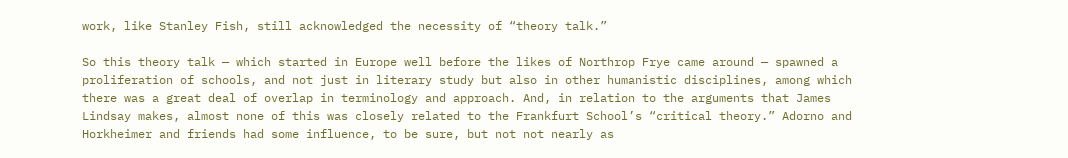work, like Stanley Fish, still acknowledged the necessity of “theory talk.”

So this theory talk — which started in Europe well before the likes of Northrop Frye came around — spawned a proliferation of schools, and not just in literary study but also in other humanistic disciplines, among which there was a great deal of overlap in terminology and approach. And, in relation to the arguments that James Lindsay makes, almost none of this was closely related to the Frankfurt School’s “critical theory.” Adorno and Horkheimer and friends had some influence, to be sure, but not not nearly as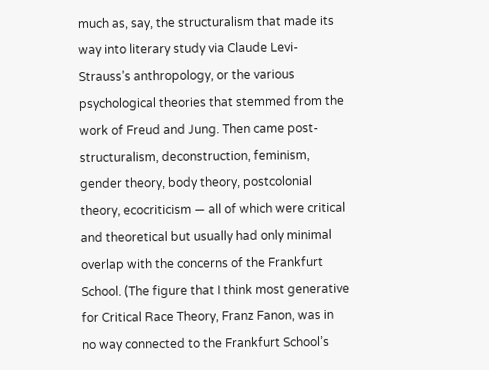much as, say, the structuralism that made its way into literary study via Claude Levi-Strauss’s anthropology, or the various psychological theories that stemmed from the work of Freud and Jung. Then came post-structuralism, deconstruction, feminism, gender theory, body theory, postcolonial theory, ecocriticism — all of which were critical and theoretical but usually had only minimal overlap with the concerns of the Frankfurt School. (The figure that I think most generative for Critical Race Theory, Franz Fanon, was in no way connected to the Frankfurt School’s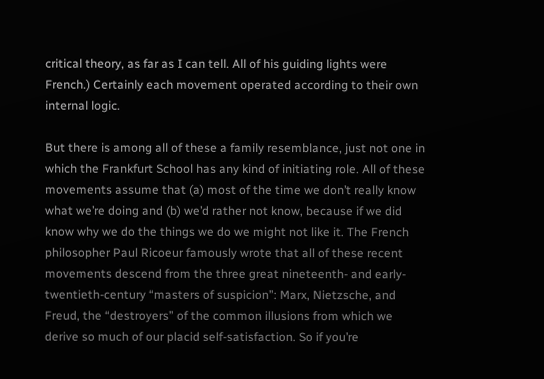critical theory, as far as I can tell. All of his guiding lights were French.) Certainly each movement operated according to their own internal logic.

But there is among all of these a family resemblance, just not one in which the Frankfurt School has any kind of initiating role. All of these movements assume that (a) most of the time we don’t really know what we’re doing and (b) we’d rather not know, because if we did know why we do the things we do we might not like it. The French philosopher Paul Ricoeur famously wrote that all of these recent movements descend from the three great nineteenth- and early-twentieth-century “masters of suspicion”: Marx, Nietzsche, and Freud, the “destroyers” of the common illusions from which we derive so much of our placid self-satisfaction. So if you’re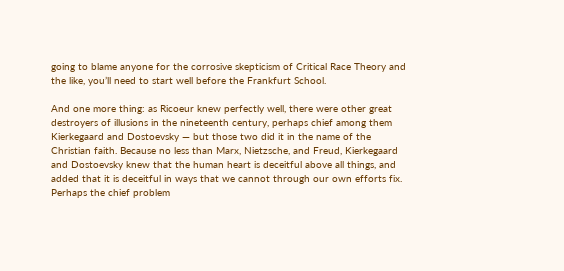going to blame anyone for the corrosive skepticism of Critical Race Theory and the like, you’ll need to start well before the Frankfurt School.

And one more thing: as Ricoeur knew perfectly well, there were other great destroyers of illusions in the nineteenth century, perhaps chief among them Kierkegaard and Dostoevsky — but those two did it in the name of the Christian faith. Because no less than Marx, Nietzsche, and Freud, Kierkegaard and Dostoevsky knew that the human heart is deceitful above all things, and added that it is deceitful in ways that we cannot through our own efforts fix. Perhaps the chief problem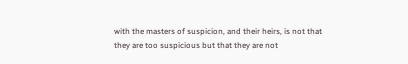with the masters of suspicion, and their heirs, is not that they are too suspicious but that they are not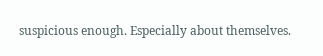suspicious enough. Especially about themselves.